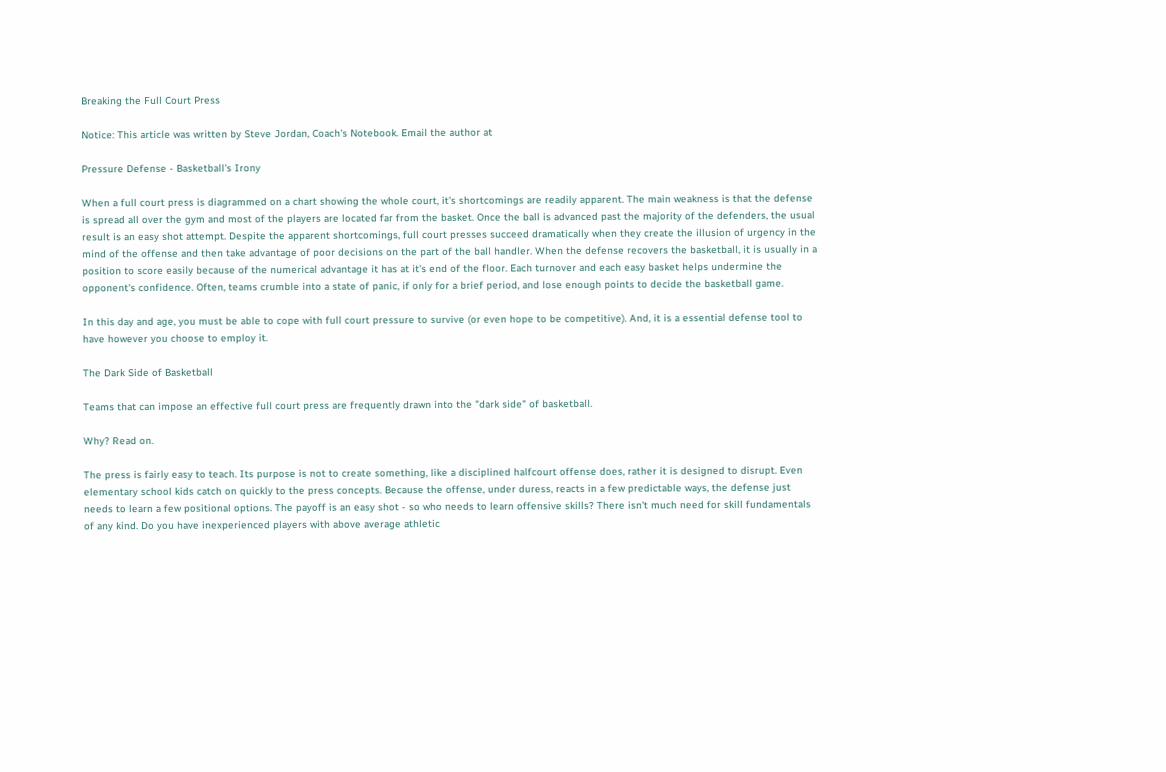Breaking the Full Court Press

Notice: This article was written by Steve Jordan, Coach's Notebook. Email the author at

Pressure Defense - Basketball's Irony

When a full court press is diagrammed on a chart showing the whole court, it's shortcomings are readily apparent. The main weakness is that the defense is spread all over the gym and most of the players are located far from the basket. Once the ball is advanced past the majority of the defenders, the usual result is an easy shot attempt. Despite the apparent shortcomings, full court presses succeed dramatically when they create the illusion of urgency in the mind of the offense and then take advantage of poor decisions on the part of the ball handler. When the defense recovers the basketball, it is usually in a position to score easily because of the numerical advantage it has at it's end of the floor. Each turnover and each easy basket helps undermine the opponent's confidence. Often, teams crumble into a state of panic, if only for a brief period, and lose enough points to decide the basketball game.

In this day and age, you must be able to cope with full court pressure to survive (or even hope to be competitive). And, it is a essential defense tool to have however you choose to employ it.

The Dark Side of Basketball

Teams that can impose an effective full court press are frequently drawn into the "dark side" of basketball.

Why? Read on.

The press is fairly easy to teach. Its purpose is not to create something, like a disciplined halfcourt offense does, rather it is designed to disrupt. Even elementary school kids catch on quickly to the press concepts. Because the offense, under duress, reacts in a few predictable ways, the defense just needs to learn a few positional options. The payoff is an easy shot - so who needs to learn offensive skills? There isn't much need for skill fundamentals of any kind. Do you have inexperienced players with above average athletic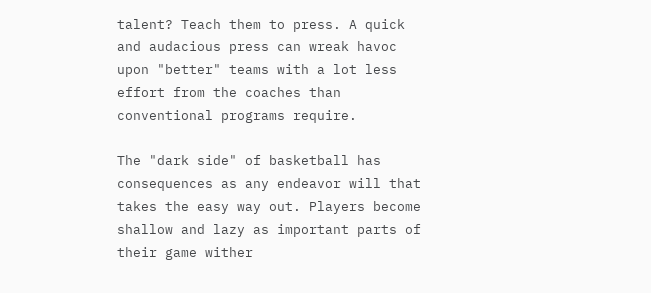talent? Teach them to press. A quick and audacious press can wreak havoc upon "better" teams with a lot less effort from the coaches than conventional programs require.

The "dark side" of basketball has consequences as any endeavor will that takes the easy way out. Players become shallow and lazy as important parts of their game wither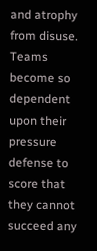and atrophy from disuse. Teams become so dependent upon their pressure defense to score that they cannot succeed any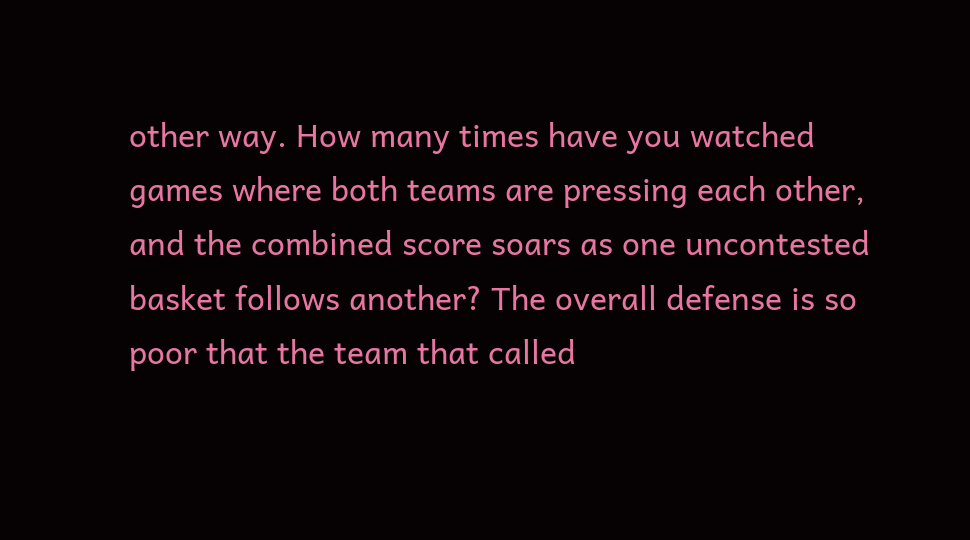other way. How many times have you watched games where both teams are pressing each other, and the combined score soars as one uncontested basket follows another? The overall defense is so poor that the team that called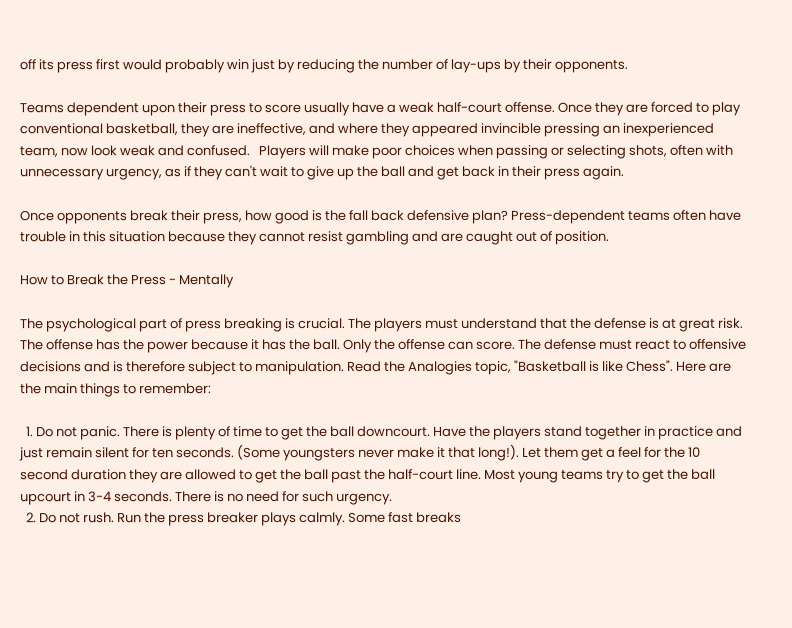off its press first would probably win just by reducing the number of lay-ups by their opponents.

Teams dependent upon their press to score usually have a weak half-court offense. Once they are forced to play conventional basketball, they are ineffective, and where they appeared invincible pressing an inexperienced team, now look weak and confused.   Players will make poor choices when passing or selecting shots, often with unnecessary urgency, as if they can't wait to give up the ball and get back in their press again.

Once opponents break their press, how good is the fall back defensive plan? Press-dependent teams often have trouble in this situation because they cannot resist gambling and are caught out of position.

How to Break the Press - Mentally

The psychological part of press breaking is crucial. The players must understand that the defense is at great risk. The offense has the power because it has the ball. Only the offense can score. The defense must react to offensive decisions and is therefore subject to manipulation. Read the Analogies topic, "Basketball is like Chess". Here are the main things to remember:

  1. Do not panic. There is plenty of time to get the ball downcourt. Have the players stand together in practice and just remain silent for ten seconds. (Some youngsters never make it that long!). Let them get a feel for the 10 second duration they are allowed to get the ball past the half-court line. Most young teams try to get the ball upcourt in 3-4 seconds. There is no need for such urgency.
  2. Do not rush. Run the press breaker plays calmly. Some fast breaks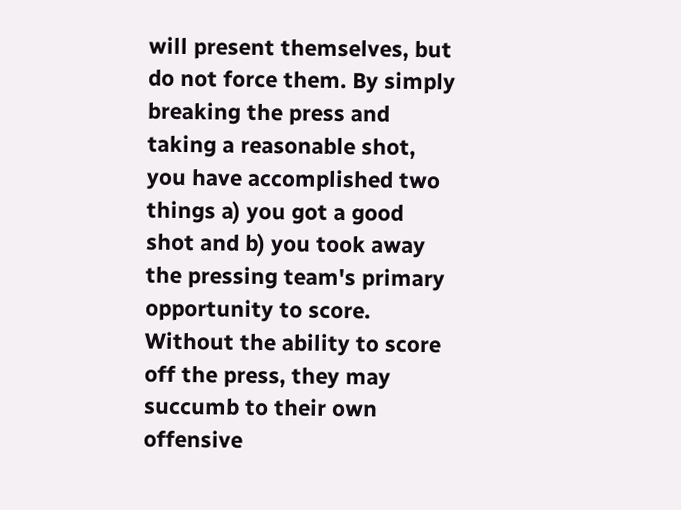will present themselves, but do not force them. By simply breaking the press and taking a reasonable shot, you have accomplished two things a) you got a good shot and b) you took away the pressing team's primary opportunity to score. Without the ability to score off the press, they may succumb to their own offensive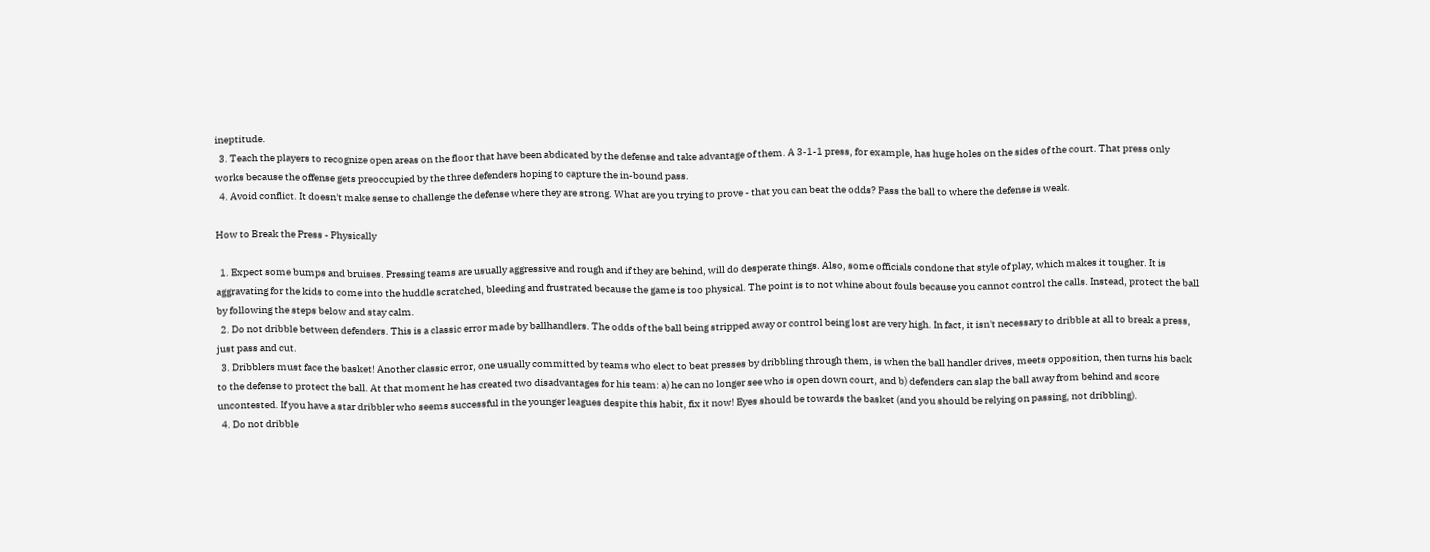ineptitude.
  3. Teach the players to recognize open areas on the floor that have been abdicated by the defense and take advantage of them. A 3-1-1 press, for example, has huge holes on the sides of the court. That press only works because the offense gets preoccupied by the three defenders hoping to capture the in-bound pass.
  4. Avoid conflict. It doesn't make sense to challenge the defense where they are strong. What are you trying to prove - that you can beat the odds? Pass the ball to where the defense is weak.

How to Break the Press - Physically

  1. Expect some bumps and bruises. Pressing teams are usually aggressive and rough and if they are behind, will do desperate things. Also, some officials condone that style of play, which makes it tougher. It is aggravating for the kids to come into the huddle scratched, bleeding and frustrated because the game is too physical. The point is to not whine about fouls because you cannot control the calls. Instead, protect the ball by following the steps below and stay calm.
  2. Do not dribble between defenders. This is a classic error made by ballhandlers. The odds of the ball being stripped away or control being lost are very high. In fact, it isn't necessary to dribble at all to break a press, just pass and cut.
  3. Dribblers must face the basket! Another classic error, one usually committed by teams who elect to beat presses by dribbling through them, is when the ball handler drives, meets opposition, then turns his back to the defense to protect the ball. At that moment he has created two disadvantages for his team: a) he can no longer see who is open down court, and b) defenders can slap the ball away from behind and score uncontested. If you have a star dribbler who seems successful in the younger leagues despite this habit, fix it now! Eyes should be towards the basket (and you should be relying on passing, not dribbling).
  4. Do not dribble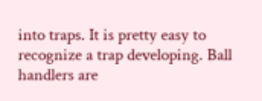into traps. It is pretty easy to recognize a trap developing. Ball handlers are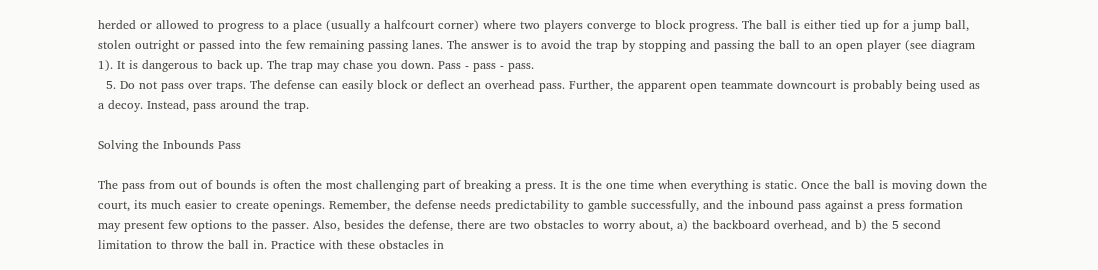herded or allowed to progress to a place (usually a halfcourt corner) where two players converge to block progress. The ball is either tied up for a jump ball, stolen outright or passed into the few remaining passing lanes. The answer is to avoid the trap by stopping and passing the ball to an open player (see diagram 1). It is dangerous to back up. The trap may chase you down. Pass - pass - pass.
  5. Do not pass over traps. The defense can easily block or deflect an overhead pass. Further, the apparent open teammate downcourt is probably being used as a decoy. Instead, pass around the trap.

Solving the Inbounds Pass

The pass from out of bounds is often the most challenging part of breaking a press. It is the one time when everything is static. Once the ball is moving down the court, its much easier to create openings. Remember, the defense needs predictability to gamble successfully, and the inbound pass against a press formation may present few options to the passer. Also, besides the defense, there are two obstacles to worry about, a) the backboard overhead, and b) the 5 second limitation to throw the ball in. Practice with these obstacles in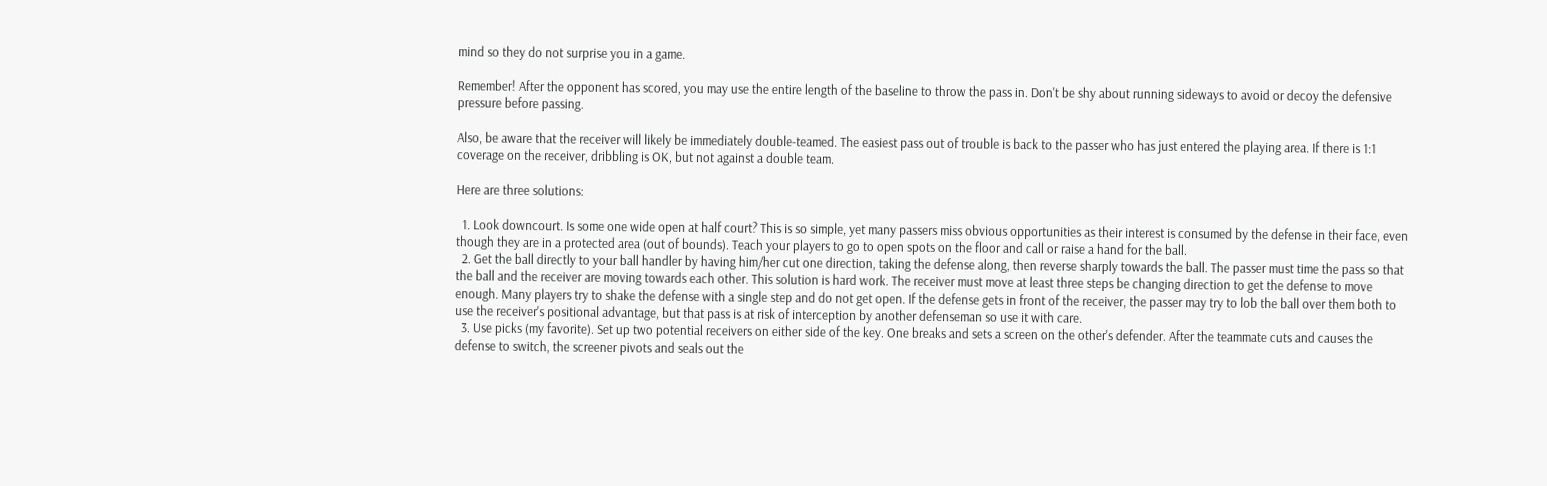mind so they do not surprise you in a game.

Remember! After the opponent has scored, you may use the entire length of the baseline to throw the pass in. Don't be shy about running sideways to avoid or decoy the defensive pressure before passing.

Also, be aware that the receiver will likely be immediately double-teamed. The easiest pass out of trouble is back to the passer who has just entered the playing area. If there is 1:1 coverage on the receiver, dribbling is OK, but not against a double team.

Here are three solutions:

  1. Look downcourt. Is some one wide open at half court? This is so simple, yet many passers miss obvious opportunities as their interest is consumed by the defense in their face, even though they are in a protected area (out of bounds). Teach your players to go to open spots on the floor and call or raise a hand for the ball.
  2. Get the ball directly to your ball handler by having him/her cut one direction, taking the defense along, then reverse sharply towards the ball. The passer must time the pass so that the ball and the receiver are moving towards each other. This solution is hard work. The receiver must move at least three steps be changing direction to get the defense to move enough. Many players try to shake the defense with a single step and do not get open. If the defense gets in front of the receiver, the passer may try to lob the ball over them both to use the receiver's positional advantage, but that pass is at risk of interception by another defenseman so use it with care.
  3. Use picks (my favorite). Set up two potential receivers on either side of the key. One breaks and sets a screen on the other's defender. After the teammate cuts and causes the defense to switch, the screener pivots and seals out the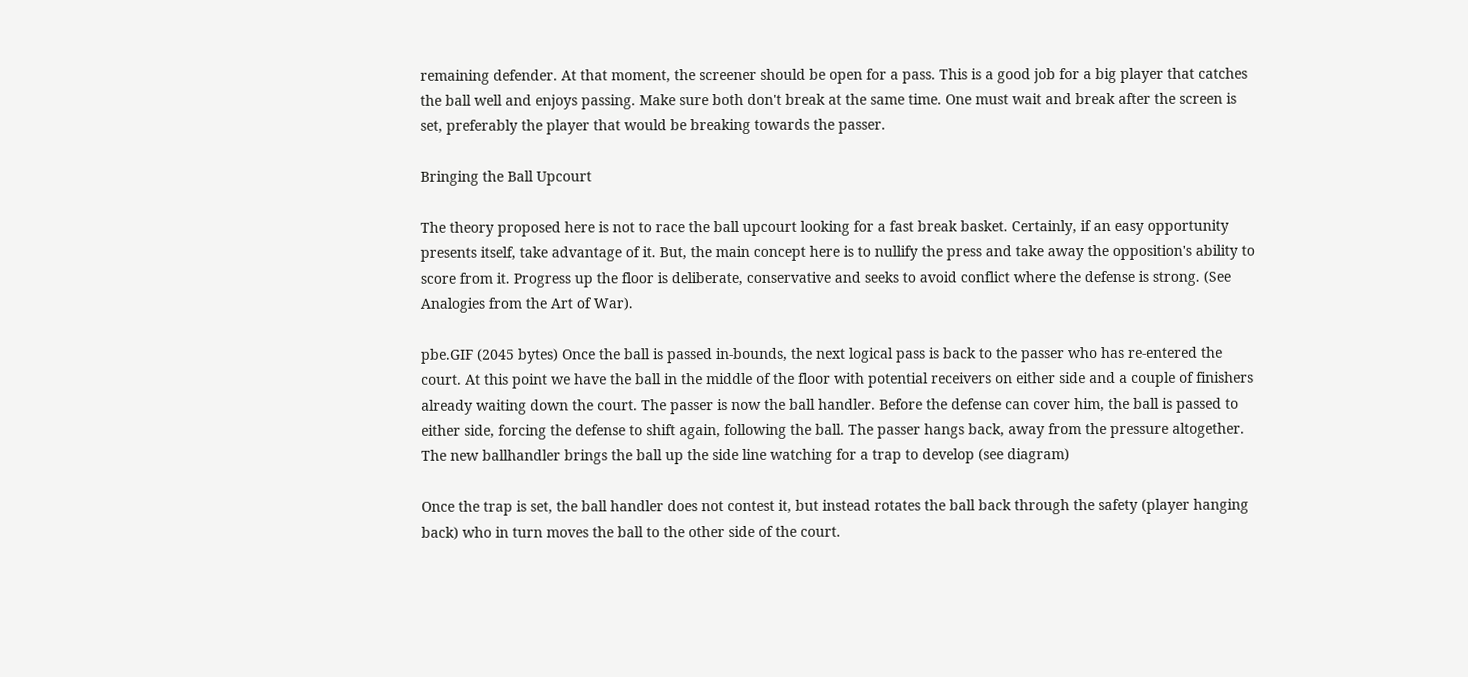remaining defender. At that moment, the screener should be open for a pass. This is a good job for a big player that catches the ball well and enjoys passing. Make sure both don't break at the same time. One must wait and break after the screen is set, preferably the player that would be breaking towards the passer.

Bringing the Ball Upcourt

The theory proposed here is not to race the ball upcourt looking for a fast break basket. Certainly, if an easy opportunity presents itself, take advantage of it. But, the main concept here is to nullify the press and take away the opposition's ability to score from it. Progress up the floor is deliberate, conservative and seeks to avoid conflict where the defense is strong. (See Analogies from the Art of War).

pbe.GIF (2045 bytes) Once the ball is passed in-bounds, the next logical pass is back to the passer who has re-entered the court. At this point we have the ball in the middle of the floor with potential receivers on either side and a couple of finishers already waiting down the court. The passer is now the ball handler. Before the defense can cover him, the ball is passed to either side, forcing the defense to shift again, following the ball. The passer hangs back, away from the pressure altogether. The new ballhandler brings the ball up the side line watching for a trap to develop (see diagram)

Once the trap is set, the ball handler does not contest it, but instead rotates the ball back through the safety (player hanging back) who in turn moves the ball to the other side of the court.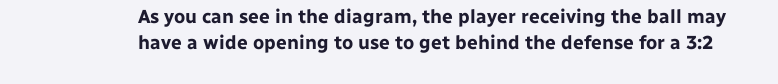As you can see in the diagram, the player receiving the ball may have a wide opening to use to get behind the defense for a 3:2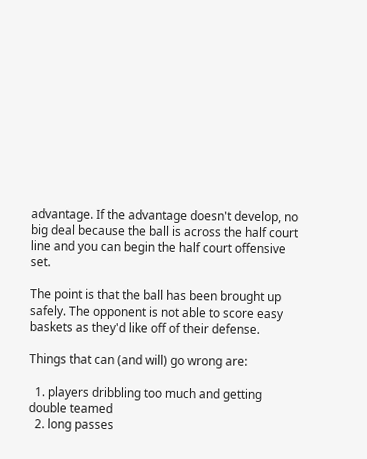advantage. If the advantage doesn't develop, no big deal because the ball is across the half court line and you can begin the half court offensive set.

The point is that the ball has been brought up safely. The opponent is not able to score easy baskets as they'd like off of their defense.

Things that can (and will) go wrong are:

  1. players dribbling too much and getting double teamed
  2. long passes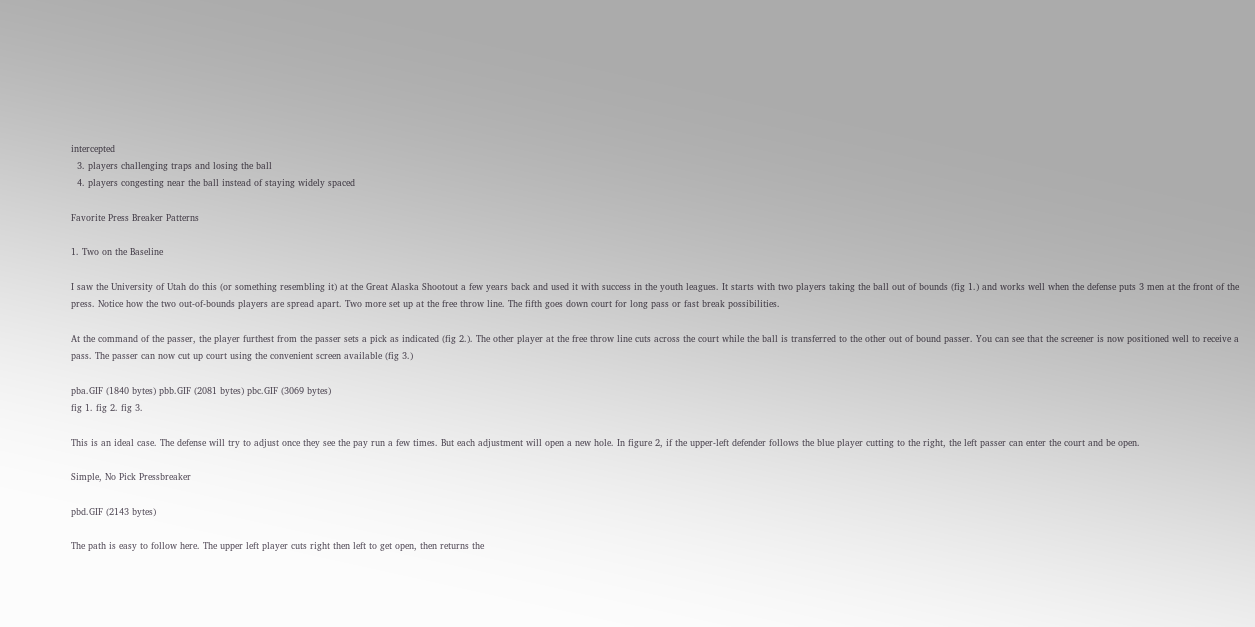intercepted
  3. players challenging traps and losing the ball
  4. players congesting near the ball instead of staying widely spaced

Favorite Press Breaker Patterns

1. Two on the Baseline

I saw the University of Utah do this (or something resembling it) at the Great Alaska Shootout a few years back and used it with success in the youth leagues. It starts with two players taking the ball out of bounds (fig 1.) and works well when the defense puts 3 men at the front of the press. Notice how the two out-of-bounds players are spread apart. Two more set up at the free throw line. The fifth goes down court for long pass or fast break possibilities.

At the command of the passer, the player furthest from the passer sets a pick as indicated (fig 2.). The other player at the free throw line cuts across the court while the ball is transferred to the other out of bound passer. You can see that the screener is now positioned well to receive a pass. The passer can now cut up court using the convenient screen available (fig 3.)

pba.GIF (1840 bytes) pbb.GIF (2081 bytes) pbc.GIF (3069 bytes)
fig 1. fig 2. fig 3.

This is an ideal case. The defense will try to adjust once they see the pay run a few times. But each adjustment will open a new hole. In figure 2, if the upper-left defender follows the blue player cutting to the right, the left passer can enter the court and be open.

Simple, No Pick Pressbreaker

pbd.GIF (2143 bytes)

The path is easy to follow here. The upper left player cuts right then left to get open, then returns the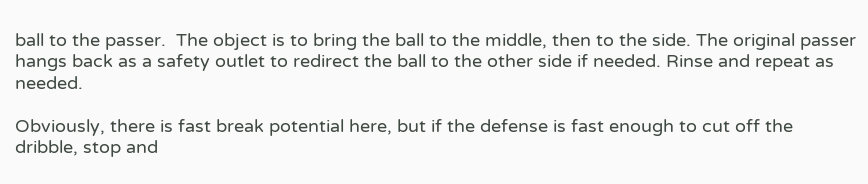ball to the passer.  The object is to bring the ball to the middle, then to the side. The original passer hangs back as a safety outlet to redirect the ball to the other side if needed. Rinse and repeat as needed.

Obviously, there is fast break potential here, but if the defense is fast enough to cut off the dribble, stop and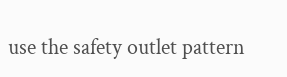use the safety outlet pattern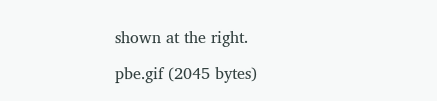shown at the right.

pbe.gif (2045 bytes)